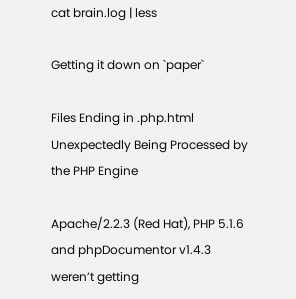cat brain.log | less

Getting it down on `paper`

Files Ending in .php.html Unexpectedly Being Processed by the PHP Engine

Apache/2.2.3 (Red Hat), PHP 5.1.6 and phpDocumentor v1.4.3 weren’t getting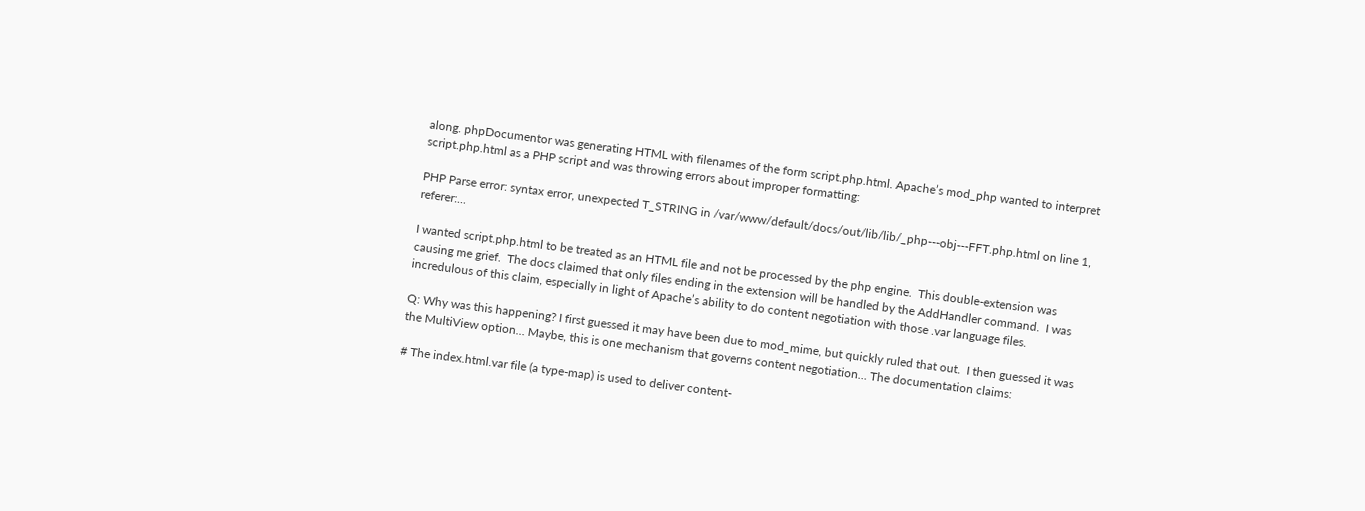along. phpDocumentor was generating HTML with filenames of the form script.php.html. Apache’s mod_php wanted to interpret script.php.html as a PHP script and was throwing errors about improper formatting:

PHP Parse error: syntax error, unexpected T_STRING in /var/www/default/docs/out/lib/lib/_php---obj---FFT.php.html on line 1, referer:...

I wanted script.php.html to be treated as an HTML file and not be processed by the php engine.  This double-extension was causing me grief.  The docs claimed that only files ending in the extension will be handled by the AddHandler command.  I was incredulous of this claim, especially in light of Apache’s ability to do content negotiation with those .var language files.

Q: Why was this happening? I first guessed it may have been due to mod_mime, but quickly ruled that out.  I then guessed it was the MultiView option… Maybe, this is one mechanism that governs content negotiation… The documentation claims:

# The index.html.var file (a type-map) is used to deliver content-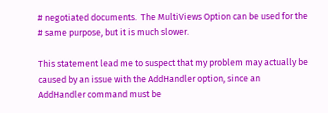# negotiated documents.  The MultiViews Option can be used for the
# same purpose, but it is much slower.

This statement lead me to suspect that my problem may actually be caused by an issue with the AddHandler option, since an AddHandler command must be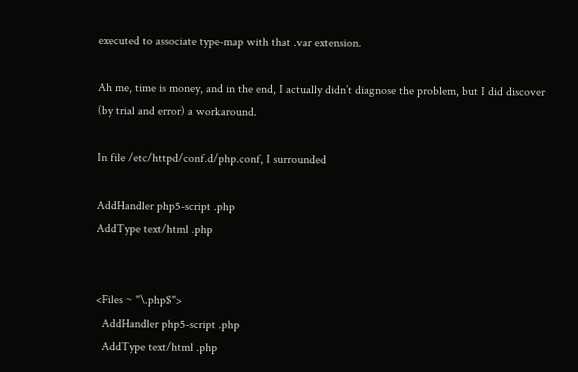executed to associate type-map with that .var extension.

Ah me, time is money, and in the end, I actually didn’t diagnose the problem, but I did discover (by trial and error) a workaround.

In file /etc/httpd/conf.d/php.conf, I surrounded

AddHandler php5-script .php
AddType text/html .php


<Files ~ "\.php$">
  AddHandler php5-script .php
  AddType text/html .php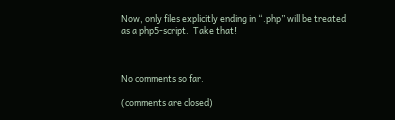Now, only files explicitly ending in “.php” will be treated as a php5-script.  Take that!



No comments so far.

(comments are closed)